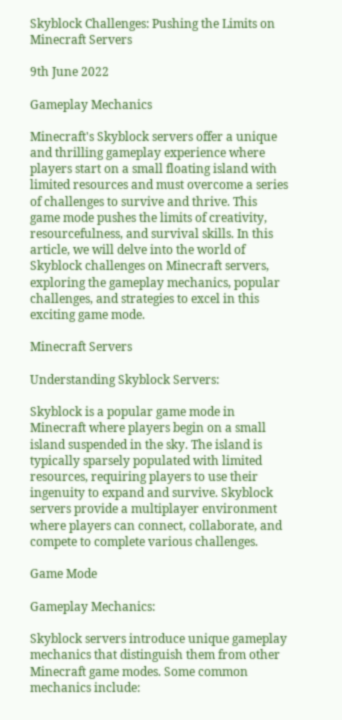Skyblock Challenges: Pushing the Limits on Minecraft Servers

9th June 2022

Gameplay Mechanics

Minecraft's Skyblock servers offer a unique and thrilling gameplay experience where players start on a small floating island with limited resources and must overcome a series of challenges to survive and thrive. This game mode pushes the limits of creativity, resourcefulness, and survival skills. In this article, we will delve into the world of Skyblock challenges on Minecraft servers, exploring the gameplay mechanics, popular challenges, and strategies to excel in this exciting game mode.

Minecraft Servers

Understanding Skyblock Servers:

Skyblock is a popular game mode in Minecraft where players begin on a small island suspended in the sky. The island is typically sparsely populated with limited resources, requiring players to use their ingenuity to expand and survive. Skyblock servers provide a multiplayer environment where players can connect, collaborate, and compete to complete various challenges.

Game Mode

Gameplay Mechanics:

Skyblock servers introduce unique gameplay mechanics that distinguish them from other Minecraft game modes. Some common mechanics include: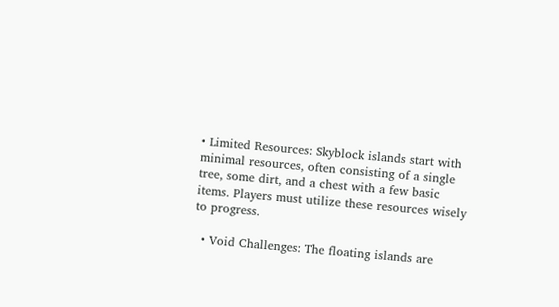• Limited Resources: Skyblock islands start with minimal resources, often consisting of a single tree, some dirt, and a chest with a few basic items. Players must utilize these resources wisely to progress.

  • Void Challenges: The floating islands are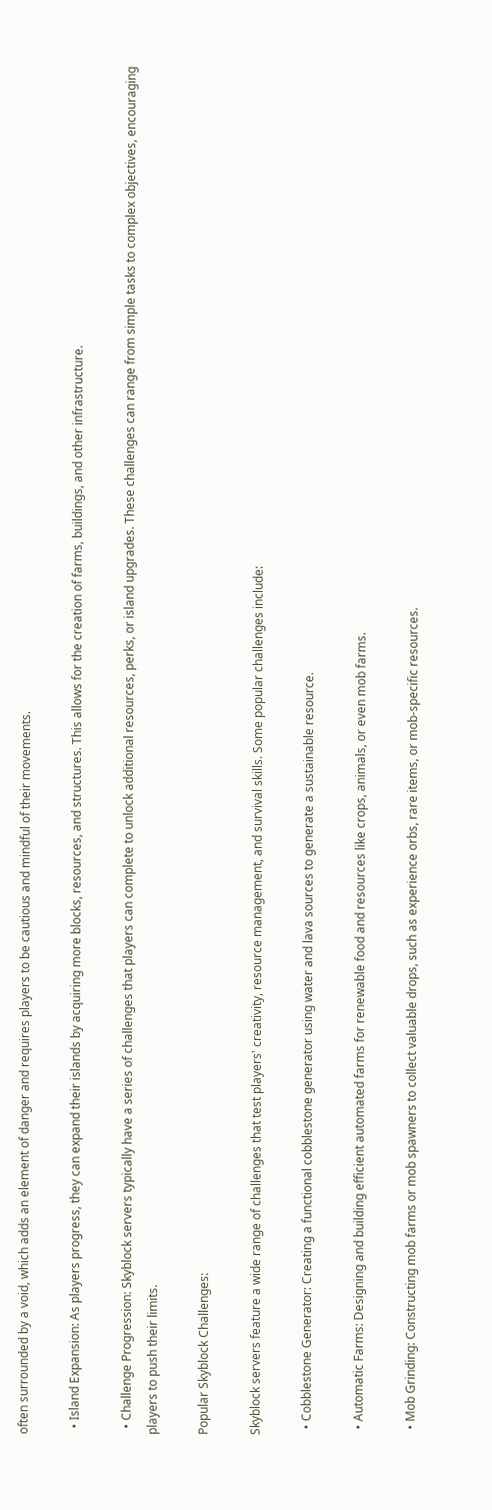often surrounded by a void, which adds an element of danger and requires players to be cautious and mindful of their movements.

  • Island Expansion: As players progress, they can expand their islands by acquiring more blocks, resources, and structures. This allows for the creation of farms, buildings, and other infrastructure.

  • Challenge Progression: Skyblock servers typically have a series of challenges that players can complete to unlock additional resources, perks, or island upgrades. These challenges can range from simple tasks to complex objectives, encouraging players to push their limits.

Popular Skyblock Challenges:

Skyblock servers feature a wide range of challenges that test players' creativity, resource management, and survival skills. Some popular challenges include:

  • Cobblestone Generator: Creating a functional cobblestone generator using water and lava sources to generate a sustainable resource.

  • Automatic Farms: Designing and building efficient automated farms for renewable food and resources like crops, animals, or even mob farms.

  • Mob Grinding: Constructing mob farms or mob spawners to collect valuable drops, such as experience orbs, rare items, or mob-specific resources.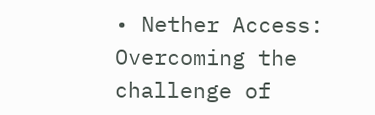• Nether Access: Overcoming the challenge of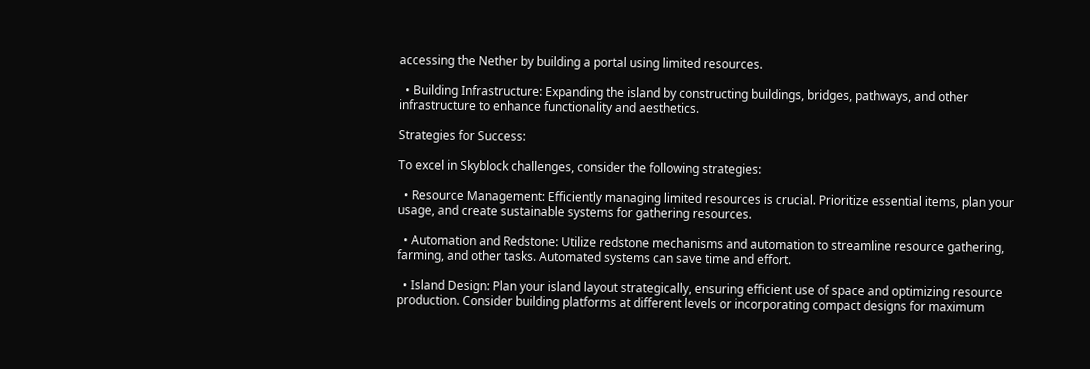accessing the Nether by building a portal using limited resources.

  • Building Infrastructure: Expanding the island by constructing buildings, bridges, pathways, and other infrastructure to enhance functionality and aesthetics.

Strategies for Success:

To excel in Skyblock challenges, consider the following strategies:

  • Resource Management: Efficiently managing limited resources is crucial. Prioritize essential items, plan your usage, and create sustainable systems for gathering resources.

  • Automation and Redstone: Utilize redstone mechanisms and automation to streamline resource gathering, farming, and other tasks. Automated systems can save time and effort.

  • Island Design: Plan your island layout strategically, ensuring efficient use of space and optimizing resource production. Consider building platforms at different levels or incorporating compact designs for maximum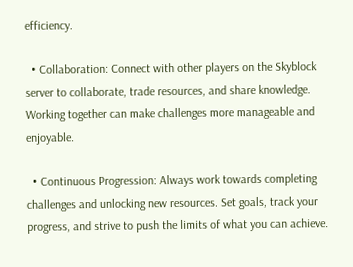efficiency.

  • Collaboration: Connect with other players on the Skyblock server to collaborate, trade resources, and share knowledge. Working together can make challenges more manageable and enjoyable.

  • Continuous Progression: Always work towards completing challenges and unlocking new resources. Set goals, track your progress, and strive to push the limits of what you can achieve.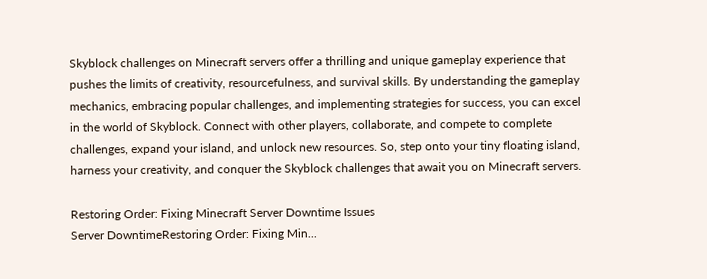Skyblock challenges on Minecraft servers offer a thrilling and unique gameplay experience that pushes the limits of creativity, resourcefulness, and survival skills. By understanding the gameplay mechanics, embracing popular challenges, and implementing strategies for success, you can excel in the world of Skyblock. Connect with other players, collaborate, and compete to complete challenges, expand your island, and unlock new resources. So, step onto your tiny floating island, harness your creativity, and conquer the Skyblock challenges that await you on Minecraft servers.

Restoring Order: Fixing Minecraft Server Downtime Issues
Server DowntimeRestoring Order: Fixing Min...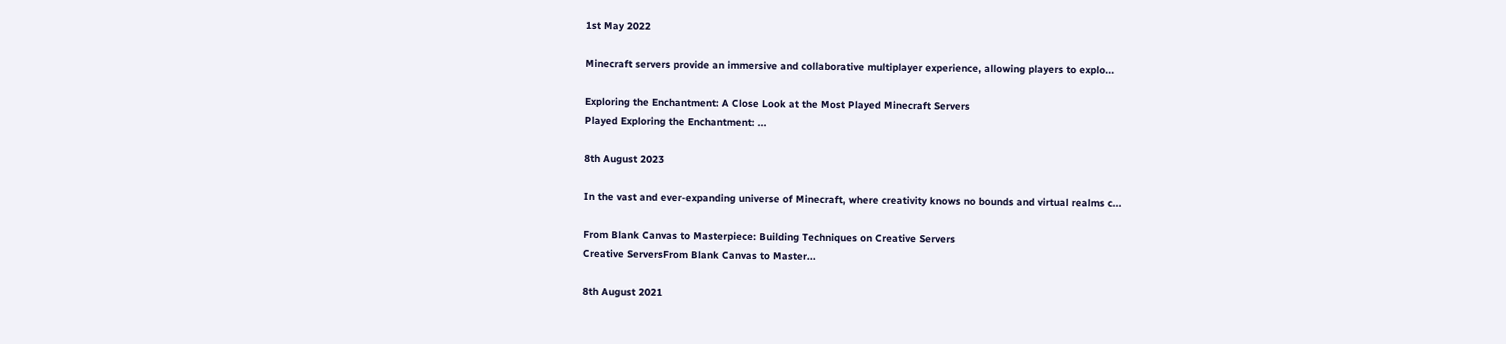1st May 2022

Minecraft servers provide an immersive and collaborative multiplayer experience, allowing players to explo...

Exploring the Enchantment: A Close Look at the Most Played Minecraft Servers
Played Exploring the Enchantment: ...

8th August 2023

In the vast and ever-expanding universe of Minecraft, where creativity knows no bounds and virtual realms c...

From Blank Canvas to Masterpiece: Building Techniques on Creative Servers
Creative ServersFrom Blank Canvas to Master...

8th August 2021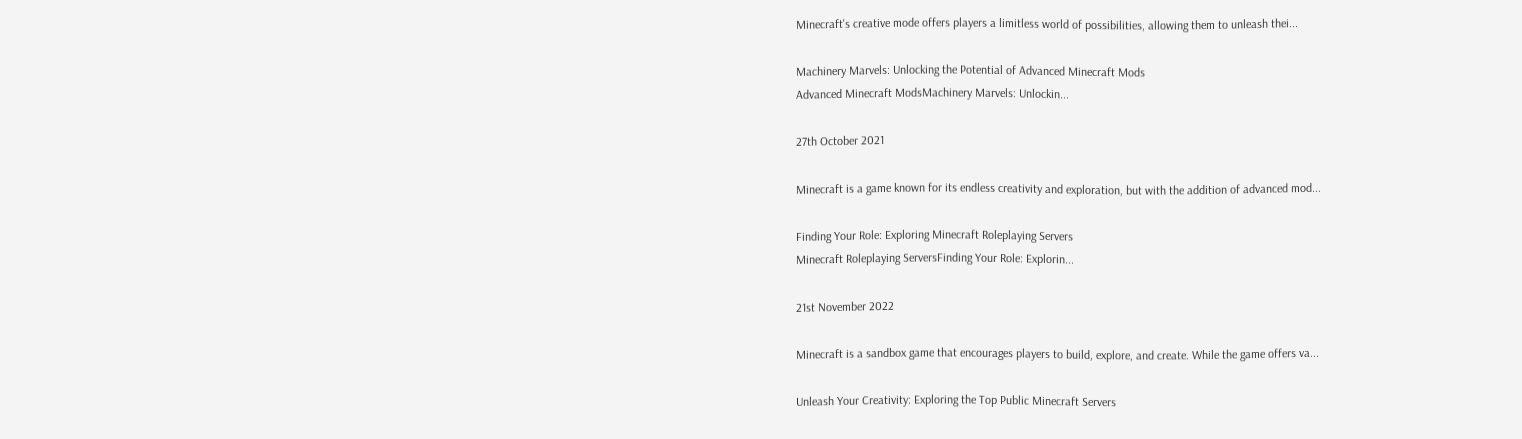Minecraft's creative mode offers players a limitless world of possibilities, allowing them to unleash thei...

Machinery Marvels: Unlocking the Potential of Advanced Minecraft Mods
Advanced Minecraft ModsMachinery Marvels: Unlockin...

27th October 2021

Minecraft is a game known for its endless creativity and exploration, but with the addition of advanced mod...

Finding Your Role: Exploring Minecraft Roleplaying Servers
Minecraft Roleplaying ServersFinding Your Role: Explorin...

21st November 2022

Minecraft is a sandbox game that encourages players to build, explore, and create. While the game offers va...

Unleash Your Creativity: Exploring the Top Public Minecraft Servers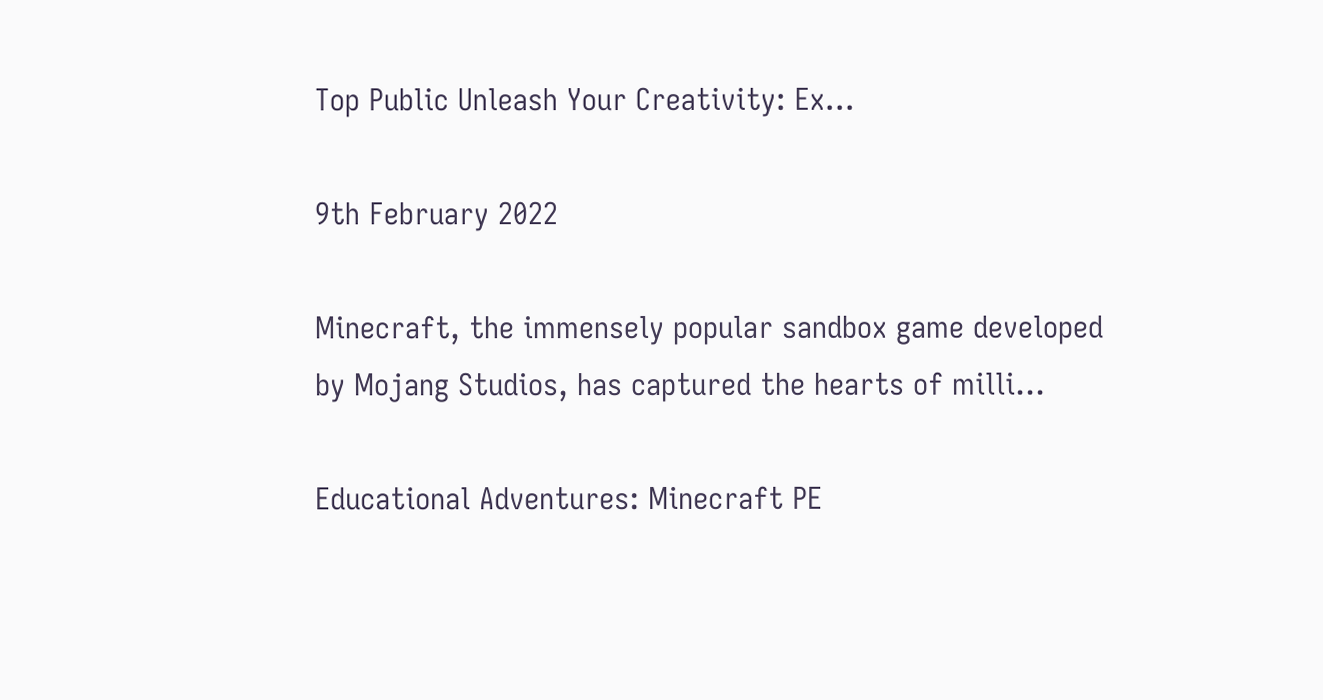Top Public Unleash Your Creativity: Ex...

9th February 2022

Minecraft, the immensely popular sandbox game developed by Mojang Studios, has captured the hearts of milli...

Educational Adventures: Minecraft PE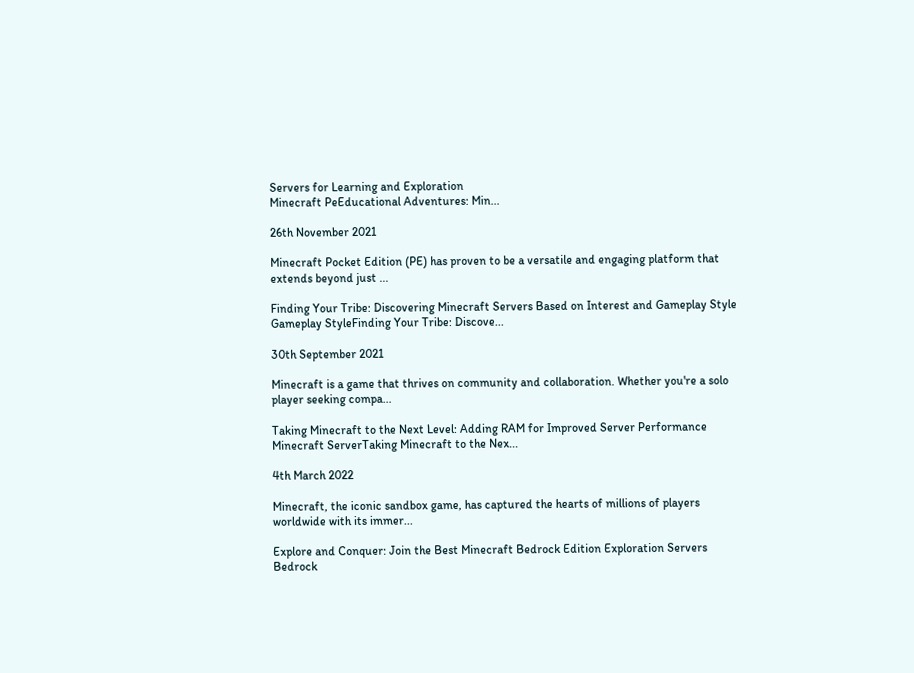Servers for Learning and Exploration
Minecraft PeEducational Adventures: Min...

26th November 2021

Minecraft Pocket Edition (PE) has proven to be a versatile and engaging platform that extends beyond just ...

Finding Your Tribe: Discovering Minecraft Servers Based on Interest and Gameplay Style
Gameplay StyleFinding Your Tribe: Discove...

30th September 2021

Minecraft is a game that thrives on community and collaboration. Whether you're a solo player seeking compa...

Taking Minecraft to the Next Level: Adding RAM for Improved Server Performance
Minecraft ServerTaking Minecraft to the Nex...

4th March 2022

Minecraft, the iconic sandbox game, has captured the hearts of millions of players worldwide with its immer...

Explore and Conquer: Join the Best Minecraft Bedrock Edition Exploration Servers
Bedrock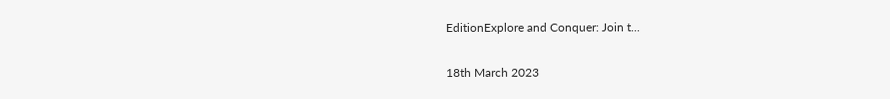EditionExplore and Conquer: Join t...

18th March 2023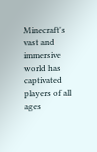Minecraft's vast and immersive world has captivated players of all ages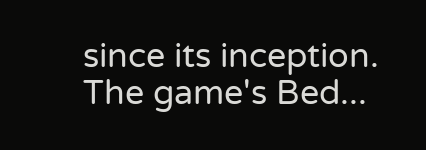since its inception. The game's Bed...